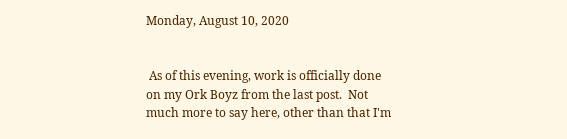Monday, August 10, 2020


 As of this evening, work is officially done on my Ork Boyz from the last post.  Not much more to say here, other than that I'm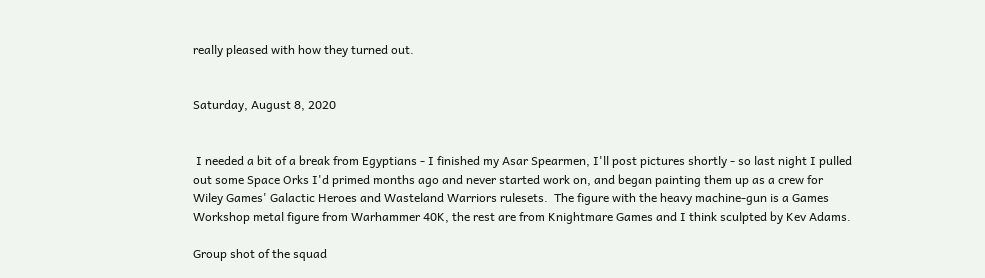really pleased with how they turned out.


Saturday, August 8, 2020


 I needed a bit of a break from Egyptians - I finished my Asar Spearmen, I'll post pictures shortly - so last night I pulled out some Space Orks I'd primed months ago and never started work on, and began painting them up as a crew for Wiley Games' Galactic Heroes and Wasteland Warriors rulesets.  The figure with the heavy machine-gun is a Games Workshop metal figure from Warhammer 40K, the rest are from Knightmare Games and I think sculpted by Kev Adams.

Group shot of the squad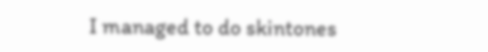I managed to do skintones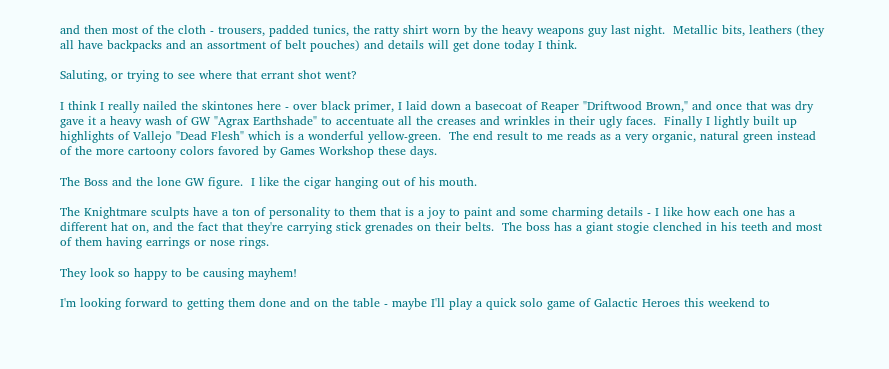and then most of the cloth - trousers, padded tunics, the ratty shirt worn by the heavy weapons guy last night.  Metallic bits, leathers (they all have backpacks and an assortment of belt pouches) and details will get done today I think.

Saluting, or trying to see where that errant shot went?

I think I really nailed the skintones here - over black primer, I laid down a basecoat of Reaper "Driftwood Brown," and once that was dry gave it a heavy wash of GW "Agrax Earthshade" to accentuate all the creases and wrinkles in their ugly faces.  Finally I lightly built up highlights of Vallejo "Dead Flesh" which is a wonderful yellow-green.  The end result to me reads as a very organic, natural green instead of the more cartoony colors favored by Games Workshop these days.

The Boss and the lone GW figure.  I like the cigar hanging out of his mouth.

The Knightmare sculpts have a ton of personality to them that is a joy to paint and some charming details - I like how each one has a different hat on, and the fact that they're carrying stick grenades on their belts.  The boss has a giant stogie clenched in his teeth and most of them having earrings or nose rings.

They look so happy to be causing mayhem!

I'm looking forward to getting them done and on the table - maybe I'll play a quick solo game of Galactic Heroes this weekend to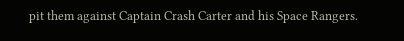pit them against Captain Crash Carter and his Space Rangers.